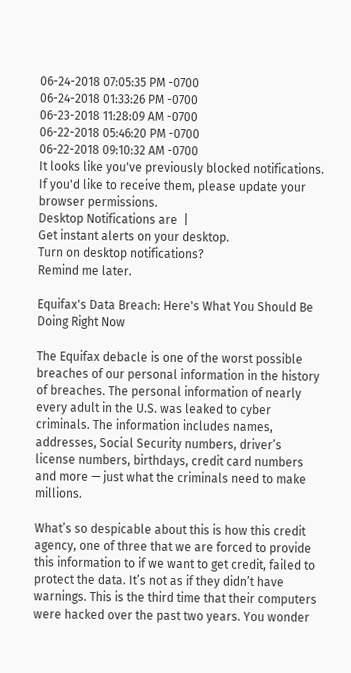06-24-2018 07:05:35 PM -0700
06-24-2018 01:33:26 PM -0700
06-23-2018 11:28:09 AM -0700
06-22-2018 05:46:20 PM -0700
06-22-2018 09:10:32 AM -0700
It looks like you've previously blocked notifications. If you'd like to receive them, please update your browser permissions.
Desktop Notifications are  |
Get instant alerts on your desktop.
Turn on desktop notifications?
Remind me later.

Equifax's Data Breach: Here's What You Should Be Doing Right Now

The Equifax debacle is one of the worst possible breaches of our personal information in the history of breaches. The personal information of nearly every adult in the U.S. was leaked to cyber criminals. The information includes names, addresses, Social Security numbers, driver’s license numbers, birthdays, credit card numbers and more — just what the criminals need to make millions.

What’s so despicable about this is how this credit agency, one of three that we are forced to provide this information to if we want to get credit, failed to protect the data. It’s not as if they didn’t have warnings. This is the third time that their computers were hacked over the past two years. You wonder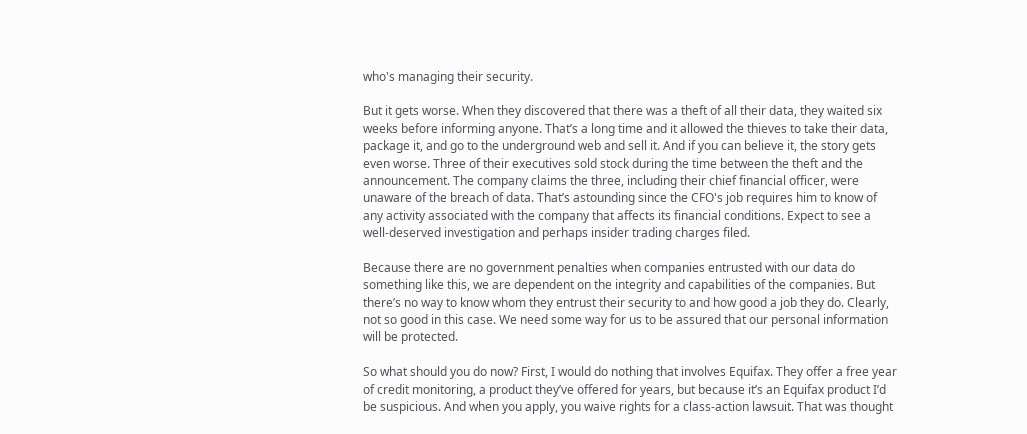who's managing their security.

But it gets worse. When they discovered that there was a theft of all their data, they waited six weeks before informing anyone. That’s a long time and it allowed the thieves to take their data, package it, and go to the underground web and sell it. And if you can believe it, the story gets even worse. Three of their executives sold stock during the time between the theft and the announcement. The company claims the three, including their chief financial officer, were unaware of the breach of data. That’s astounding since the CFO's job requires him to know of any activity associated with the company that affects its financial conditions. Expect to see a well-deserved investigation and perhaps insider trading charges filed.

Because there are no government penalties when companies entrusted with our data do something like this, we are dependent on the integrity and capabilities of the companies. But there’s no way to know whom they entrust their security to and how good a job they do. Clearly, not so good in this case. We need some way for us to be assured that our personal information will be protected.

So what should you do now? First, I would do nothing that involves Equifax. They offer a free year of credit monitoring, a product they’ve offered for years, but because it’s an Equifax product I’d be suspicious. And when you apply, you waive rights for a class-action lawsuit. That was thought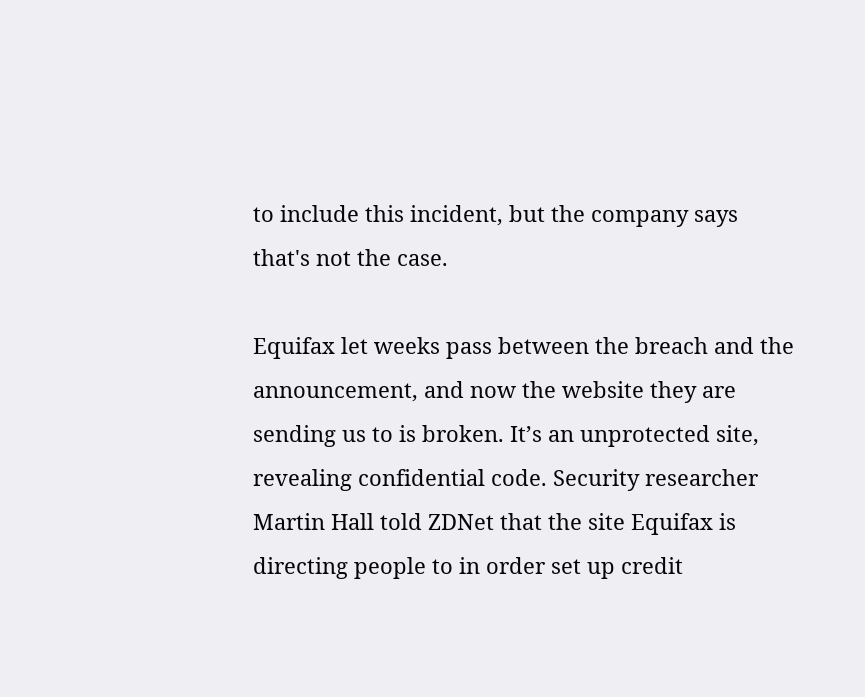to include this incident, but the company says that's not the case.

Equifax let weeks pass between the breach and the announcement, and now the website they are sending us to is broken. It’s an unprotected site, revealing confidential code. Security researcher Martin Hall told ZDNet that the site Equifax is directing people to in order set up credit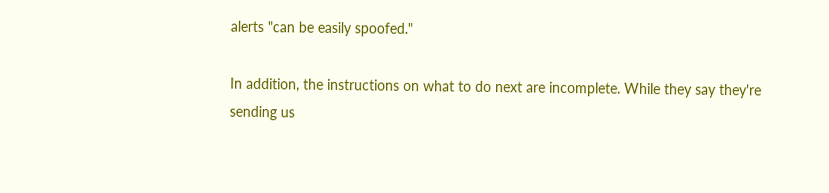alerts "can be easily spoofed."

In addition, the instructions on what to do next are incomplete. While they say they're sending us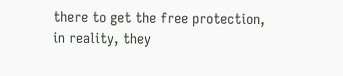there to get the free protection, in reality, they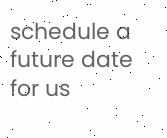schedule a future date for us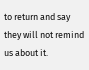to return and say they will not remind us about it.